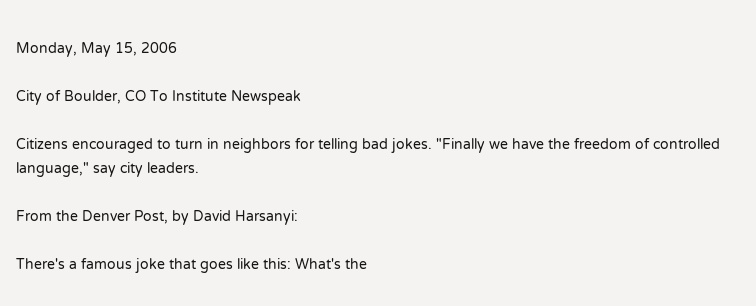Monday, May 15, 2006

City of Boulder, CO To Institute Newspeak

Citizens encouraged to turn in neighbors for telling bad jokes. "Finally we have the freedom of controlled language," say city leaders.

From the Denver Post, by David Harsanyi:

There's a famous joke that goes like this: What's the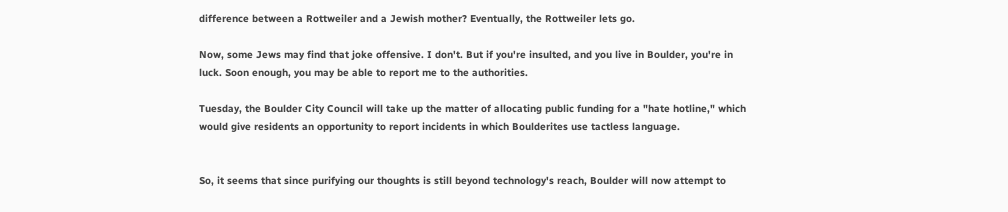difference between a Rottweiler and a Jewish mother? Eventually, the Rottweiler lets go.

Now, some Jews may find that joke offensive. I don't. But if you're insulted, and you live in Boulder, you're in luck. Soon enough, you may be able to report me to the authorities.

Tuesday, the Boulder City Council will take up the matter of allocating public funding for a "hate hotline," which would give residents an opportunity to report incidents in which Boulderites use tactless language.


So, it seems that since purifying our thoughts is still beyond technology's reach, Boulder will now attempt to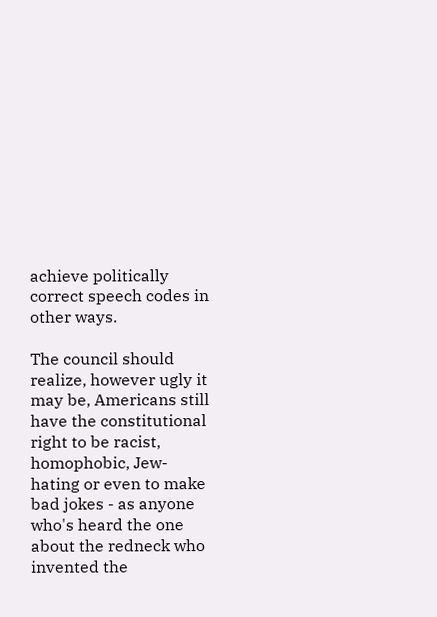achieve politically correct speech codes in other ways.

The council should realize, however ugly it may be, Americans still have the constitutional right to be racist, homophobic, Jew-hating or even to make bad jokes - as anyone who's heard the one about the redneck who invented the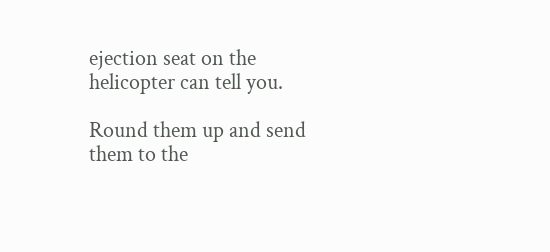ejection seat on the helicopter can tell you.

Round them up and send them to the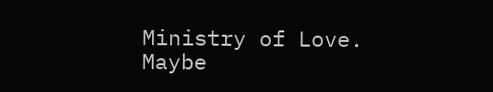Ministry of Love. Maybe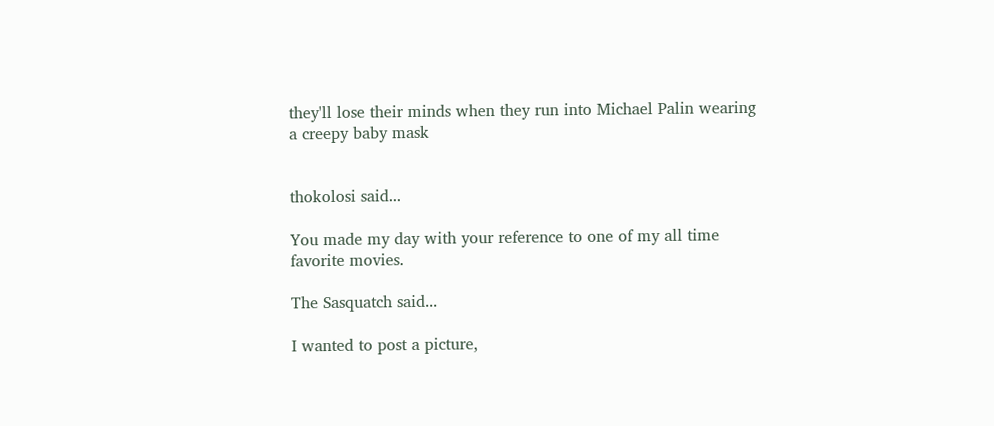they'll lose their minds when they run into Michael Palin wearing a creepy baby mask


thokolosi said...

You made my day with your reference to one of my all time favorite movies.

The Sasquatch said...

I wanted to post a picture,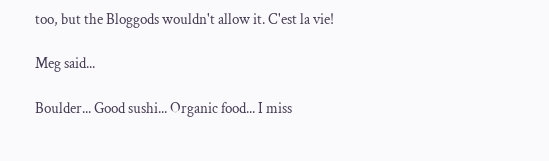too, but the Bloggods wouldn't allow it. C'est la vie!

Meg said...

Boulder... Good sushi... Organic food... I miss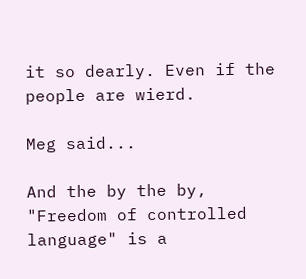it so dearly. Even if the people are wierd.

Meg said...

And the by the by, "Freedom of controlled language" is a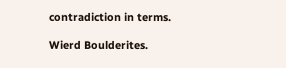contradiction in terms.

Wierd Boulderites.